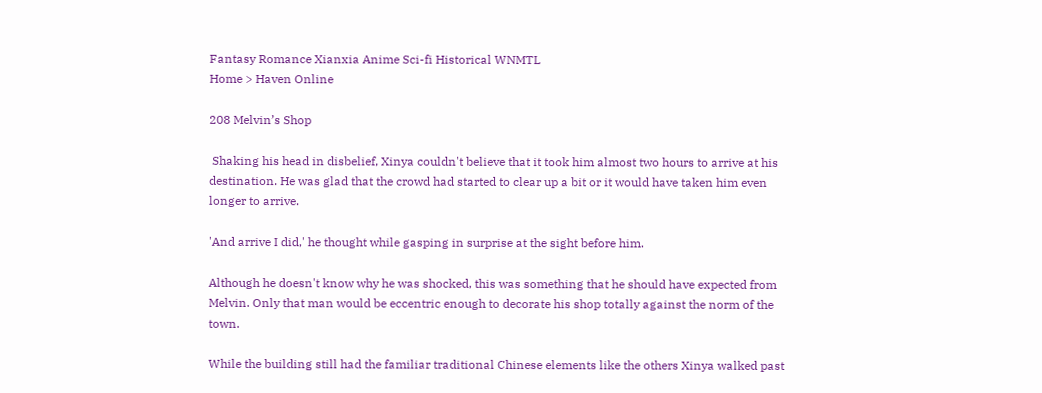Fantasy Romance Xianxia Anime Sci-fi Historical WNMTL
Home > Haven Online

208 Melvin’s Shop

 Shaking his head in disbelief, Xinya couldn't believe that it took him almost two hours to arrive at his destination. He was glad that the crowd had started to clear up a bit or it would have taken him even longer to arrive.

'And arrive I did,' he thought while gasping in surprise at the sight before him.

Although he doesn't know why he was shocked, this was something that he should have expected from Melvin. Only that man would be eccentric enough to decorate his shop totally against the norm of the town.

While the building still had the familiar traditional Chinese elements like the others Xinya walked past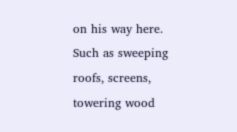on his way here. Such as sweeping roofs, screens, towering wood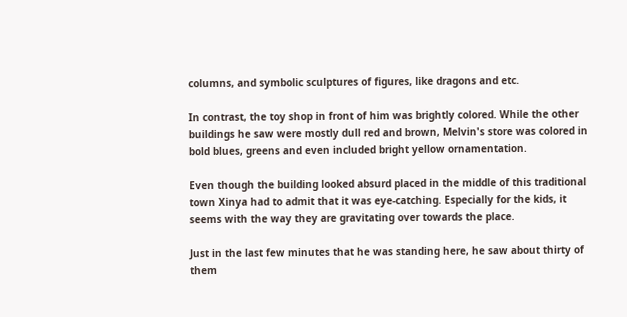columns, and symbolic sculptures of figures, like dragons and etc.

In contrast, the toy shop in front of him was brightly colored. While the other buildings he saw were mostly dull red and brown, Melvin's store was colored in bold blues, greens and even included bright yellow ornamentation.

Even though the building looked absurd placed in the middle of this traditional town Xinya had to admit that it was eye-catching. Especially for the kids, it seems with the way they are gravitating over towards the place.

Just in the last few minutes that he was standing here, he saw about thirty of them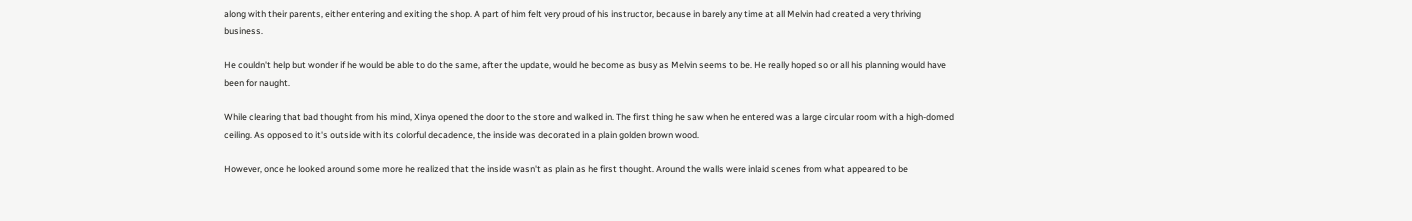along with their parents, either entering and exiting the shop. A part of him felt very proud of his instructor, because in barely any time at all Melvin had created a very thriving business.

He couldn't help but wonder if he would be able to do the same, after the update, would he become as busy as Melvin seems to be. He really hoped so or all his planning would have been for naught.

While clearing that bad thought from his mind, Xinya opened the door to the store and walked in. The first thing he saw when he entered was a large circular room with a high-domed ceiling. As opposed to it's outside with its colorful decadence, the inside was decorated in a plain golden brown wood.

However, once he looked around some more he realized that the inside wasn't as plain as he first thought. Around the walls were inlaid scenes from what appeared to be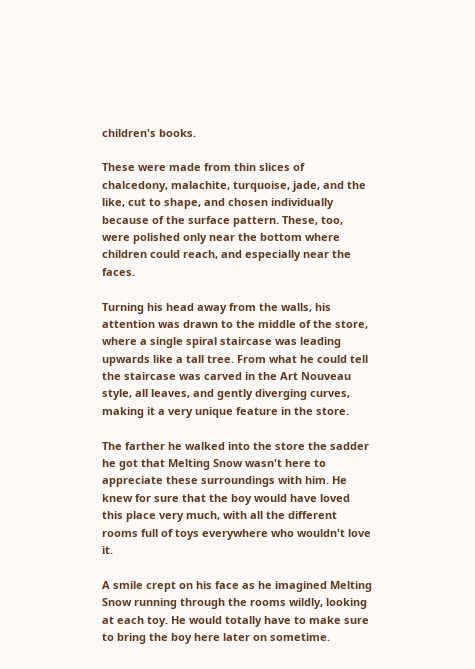children's books.

These were made from thin slices of chalcedony, malachite, turquoise, jade, and the like, cut to shape, and chosen individually because of the surface pattern. These, too, were polished only near the bottom where children could reach, and especially near the faces.

Turning his head away from the walls, his attention was drawn to the middle of the store, where a single spiral staircase was leading upwards like a tall tree. From what he could tell the staircase was carved in the Art Nouveau style, all leaves, and gently diverging curves, making it a very unique feature in the store.

The farther he walked into the store the sadder he got that Melting Snow wasn't here to appreciate these surroundings with him. He knew for sure that the boy would have loved this place very much, with all the different rooms full of toys everywhere who wouldn't love it.

A smile crept on his face as he imagined Melting Snow running through the rooms wildly, looking at each toy. He would totally have to make sure to bring the boy here later on sometime.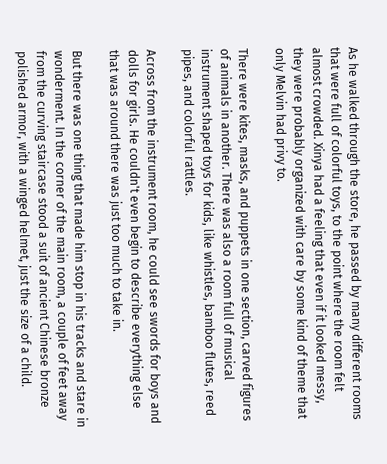As he walked through the store, he passed by many different rooms that were full of colorful toys, to the point where the room felt almost crowded. Xinya had a feeling that even if it looked messy, they were probably organized with care by some kind of theme that only Melvin had privy to.

There were kites, masks, and puppets in one section, carved figures of animals in another. There was also a room full of musical instrument shaped toys for kids, like whistles, bamboo flutes, reed pipes, and colorful rattles.

Across from the instrument room, he could see swords for boys and dolls for girls. He couldn't even begin to describe everything else that was around there was just too much to take in.

But there was one thing that made him stop in his tracks and stare in wonderment. In the corner of the main room, a couple of feet away from the curving staircase stood a suit of ancient Chinese bronze polished armor, with a winged helmet, just the size of a child.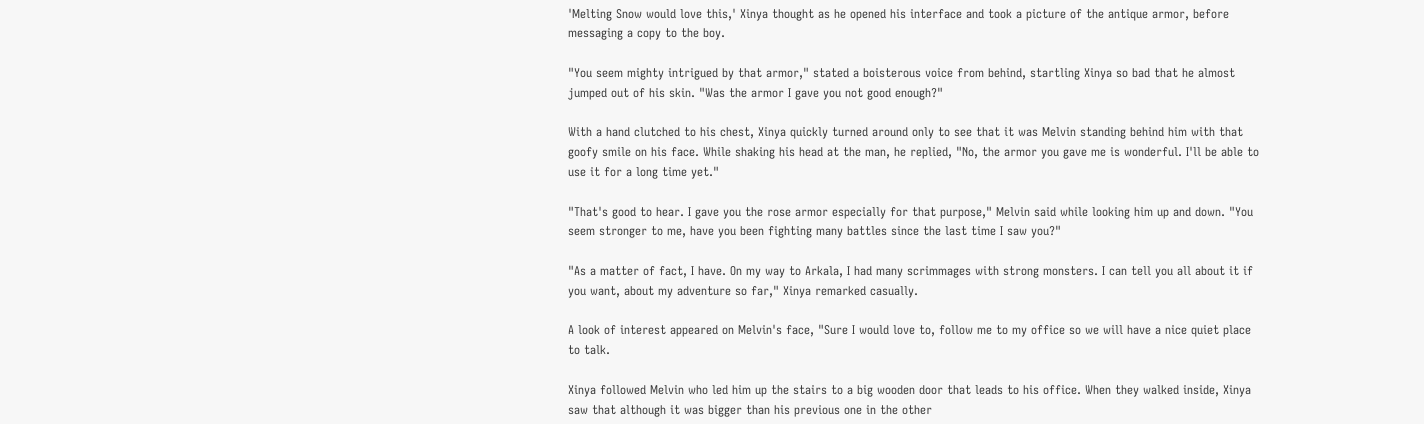'Melting Snow would love this,' Xinya thought as he opened his interface and took a picture of the antique armor, before messaging a copy to the boy.

"You seem mighty intrigued by that armor," stated a boisterous voice from behind, startling Xinya so bad that he almost jumped out of his skin. "Was the armor I gave you not good enough?"

With a hand clutched to his chest, Xinya quickly turned around only to see that it was Melvin standing behind him with that goofy smile on his face. While shaking his head at the man, he replied, "No, the armor you gave me is wonderful. I'll be able to use it for a long time yet."

"That's good to hear. I gave you the rose armor especially for that purpose," Melvin said while looking him up and down. "You seem stronger to me, have you been fighting many battles since the last time I saw you?"

"As a matter of fact, I have. On my way to Arkala, I had many scrimmages with strong monsters. I can tell you all about it if you want, about my adventure so far," Xinya remarked casually.

A look of interest appeared on Melvin's face, "Sure I would love to, follow me to my office so we will have a nice quiet place to talk.

Xinya followed Melvin who led him up the stairs to a big wooden door that leads to his office. When they walked inside, Xinya saw that although it was bigger than his previous one in the other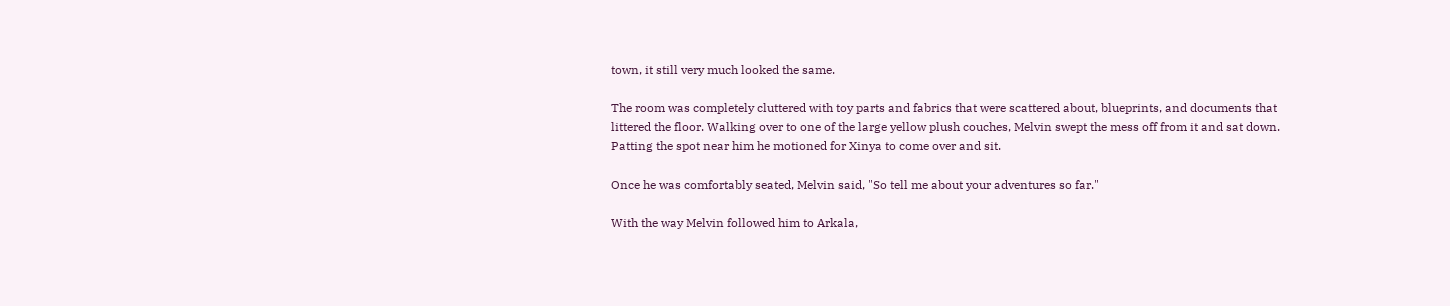town, it still very much looked the same.

The room was completely cluttered with toy parts and fabrics that were scattered about, blueprints, and documents that littered the floor. Walking over to one of the large yellow plush couches, Melvin swept the mess off from it and sat down. Patting the spot near him he motioned for Xinya to come over and sit.

Once he was comfortably seated, Melvin said, "So tell me about your adventures so far."

With the way Melvin followed him to Arkala,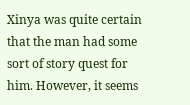Xinya was quite certain that the man had some sort of story quest for him. However, it seems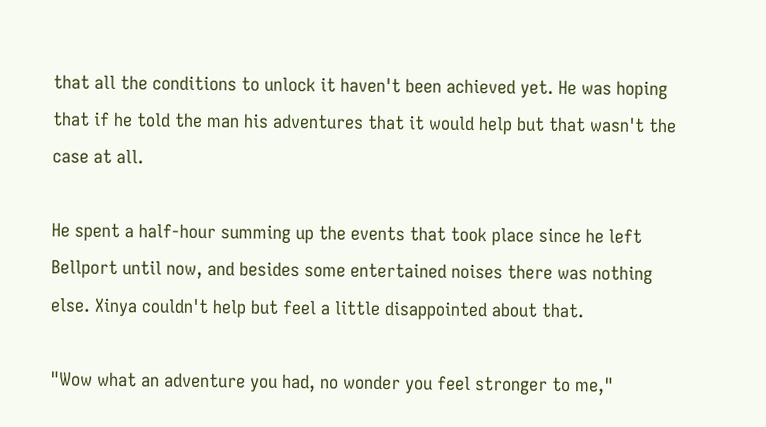that all the conditions to unlock it haven't been achieved yet. He was hoping that if he told the man his adventures that it would help but that wasn't the case at all.

He spent a half-hour summing up the events that took place since he left Bellport until now, and besides some entertained noises there was nothing else. Xinya couldn't help but feel a little disappointed about that.

"Wow what an adventure you had, no wonder you feel stronger to me,"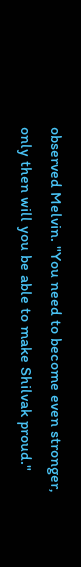observed Melvin. "You need to become even stronger, only then will you be able to make Shilvak proud."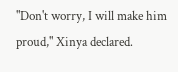"Don't worry, I will make him proud," Xinya declared.